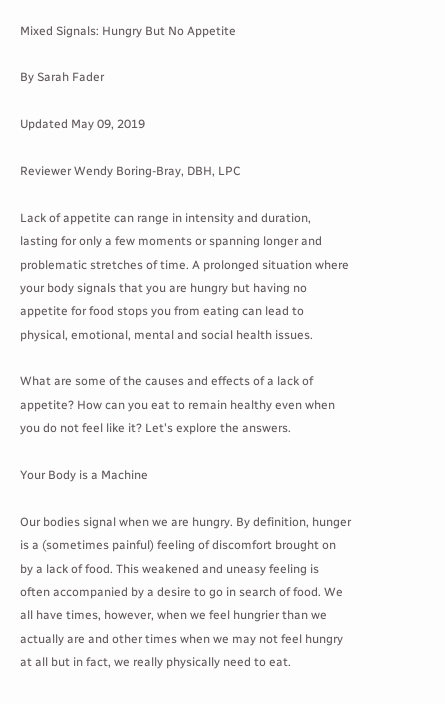Mixed Signals: Hungry But No Appetite

By Sarah Fader

Updated May 09, 2019

Reviewer Wendy Boring-Bray, DBH, LPC

Lack of appetite can range in intensity and duration, lasting for only a few moments or spanning longer and problematic stretches of time. A prolonged situation where your body signals that you are hungry but having no appetite for food stops you from eating can lead to physical, emotional, mental and social health issues.

What are some of the causes and effects of a lack of appetite? How can you eat to remain healthy even when you do not feel like it? Let's explore the answers.

Your Body is a Machine

Our bodies signal when we are hungry. By definition, hunger is a (sometimes painful) feeling of discomfort brought on by a lack of food. This weakened and uneasy feeling is often accompanied by a desire to go in search of food. We all have times, however, when we feel hungrier than we actually are and other times when we may not feel hungry at all but in fact, we really physically need to eat.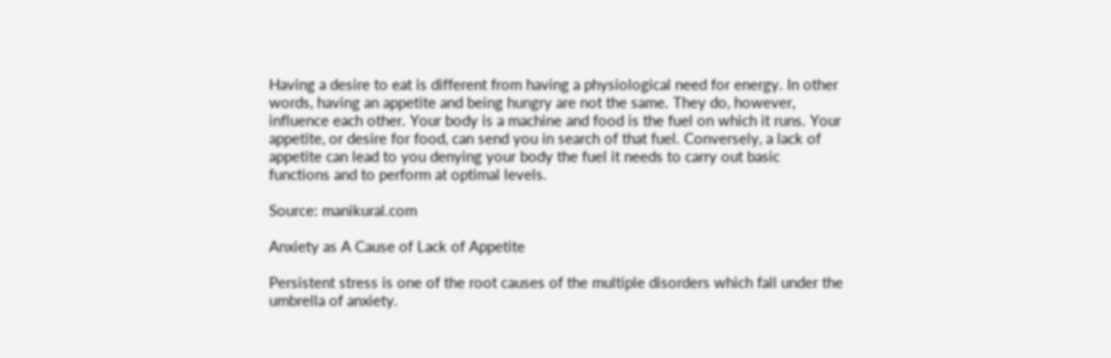Having a desire to eat is different from having a physiological need for energy. In other words, having an appetite and being hungry are not the same. They do, however, influence each other. Your body is a machine and food is the fuel on which it runs. Your appetite, or desire for food, can send you in search of that fuel. Conversely, a lack of appetite can lead to you denying your body the fuel it needs to carry out basic functions and to perform at optimal levels.

Source: manikural.com

Anxiety as A Cause of Lack of Appetite

Persistent stress is one of the root causes of the multiple disorders which fall under the umbrella of anxiety.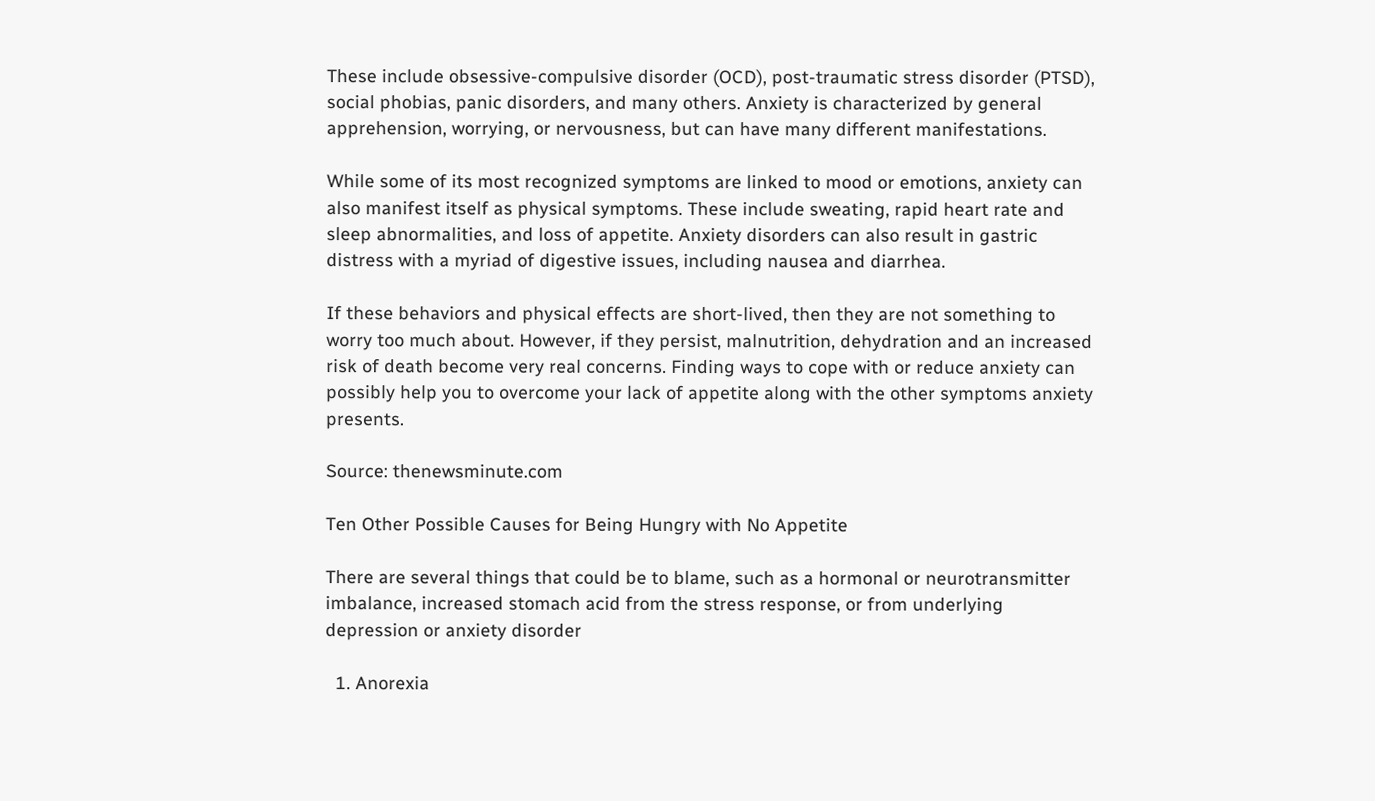These include obsessive-compulsive disorder (OCD), post-traumatic stress disorder (PTSD), social phobias, panic disorders, and many others. Anxiety is characterized by general apprehension, worrying, or nervousness, but can have many different manifestations.

While some of its most recognized symptoms are linked to mood or emotions, anxiety can also manifest itself as physical symptoms. These include sweating, rapid heart rate and sleep abnormalities, and loss of appetite. Anxiety disorders can also result in gastric distress with a myriad of digestive issues, including nausea and diarrhea.

If these behaviors and physical effects are short-lived, then they are not something to worry too much about. However, if they persist, malnutrition, dehydration and an increased risk of death become very real concerns. Finding ways to cope with or reduce anxiety can possibly help you to overcome your lack of appetite along with the other symptoms anxiety presents.

Source: thenewsminute.com

Ten Other Possible Causes for Being Hungry with No Appetite

There are several things that could be to blame, such as a hormonal or neurotransmitter imbalance, increased stomach acid from the stress response, or from underlying depression or anxiety disorder

  1. Anorexia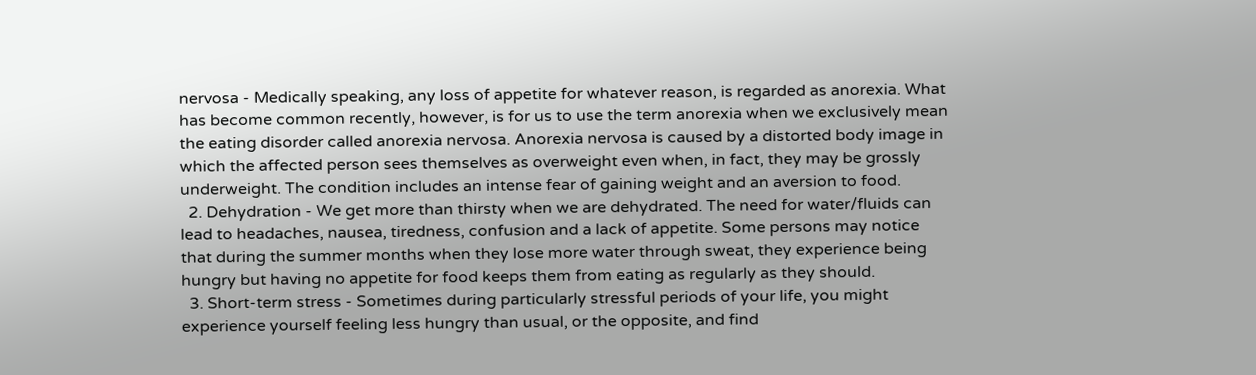nervosa - Medically speaking, any loss of appetite for whatever reason, is regarded as anorexia. What has become common recently, however, is for us to use the term anorexia when we exclusively mean the eating disorder called anorexia nervosa. Anorexia nervosa is caused by a distorted body image in which the affected person sees themselves as overweight even when, in fact, they may be grossly underweight. The condition includes an intense fear of gaining weight and an aversion to food.
  2. Dehydration - We get more than thirsty when we are dehydrated. The need for water/fluids can lead to headaches, nausea, tiredness, confusion and a lack of appetite. Some persons may notice that during the summer months when they lose more water through sweat, they experience being hungry but having no appetite for food keeps them from eating as regularly as they should.
  3. Short-term stress - Sometimes during particularly stressful periods of your life, you might experience yourself feeling less hungry than usual, or the opposite, and find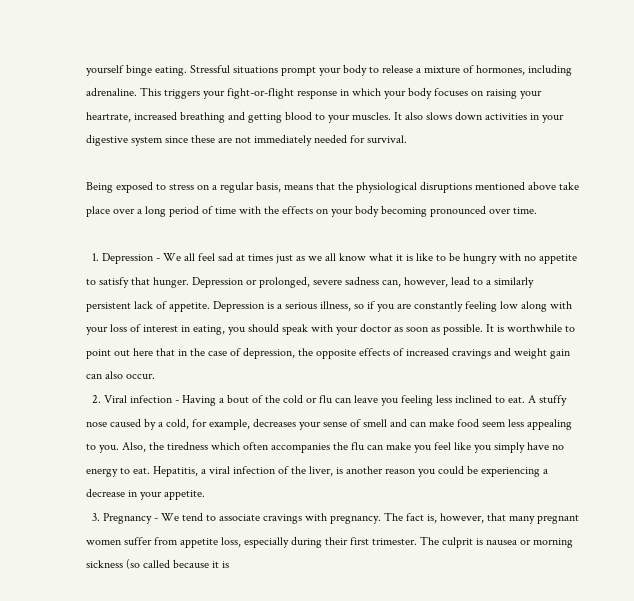yourself binge eating. Stressful situations prompt your body to release a mixture of hormones, including adrenaline. This triggers your fight-or-flight response in which your body focuses on raising your heartrate, increased breathing and getting blood to your muscles. It also slows down activities in your digestive system since these are not immediately needed for survival.

Being exposed to stress on a regular basis, means that the physiological disruptions mentioned above take place over a long period of time with the effects on your body becoming pronounced over time.

  1. Depression - We all feel sad at times just as we all know what it is like to be hungry with no appetite to satisfy that hunger. Depression or prolonged, severe sadness can, however, lead to a similarly persistent lack of appetite. Depression is a serious illness, so if you are constantly feeling low along with your loss of interest in eating, you should speak with your doctor as soon as possible. It is worthwhile to point out here that in the case of depression, the opposite effects of increased cravings and weight gain can also occur.
  2. Viral infection - Having a bout of the cold or flu can leave you feeling less inclined to eat. A stuffy nose caused by a cold, for example, decreases your sense of smell and can make food seem less appealing to you. Also, the tiredness which often accompanies the flu can make you feel like you simply have no energy to eat. Hepatitis, a viral infection of the liver, is another reason you could be experiencing a decrease in your appetite.
  3. Pregnancy - We tend to associate cravings with pregnancy. The fact is, however, that many pregnant women suffer from appetite loss, especially during their first trimester. The culprit is nausea or morning sickness (so called because it is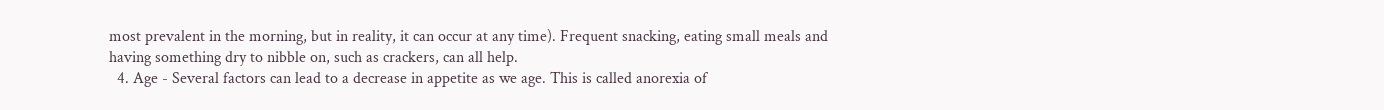most prevalent in the morning, but in reality, it can occur at any time). Frequent snacking, eating small meals and having something dry to nibble on, such as crackers, can all help.
  4. Age - Several factors can lead to a decrease in appetite as we age. This is called anorexia of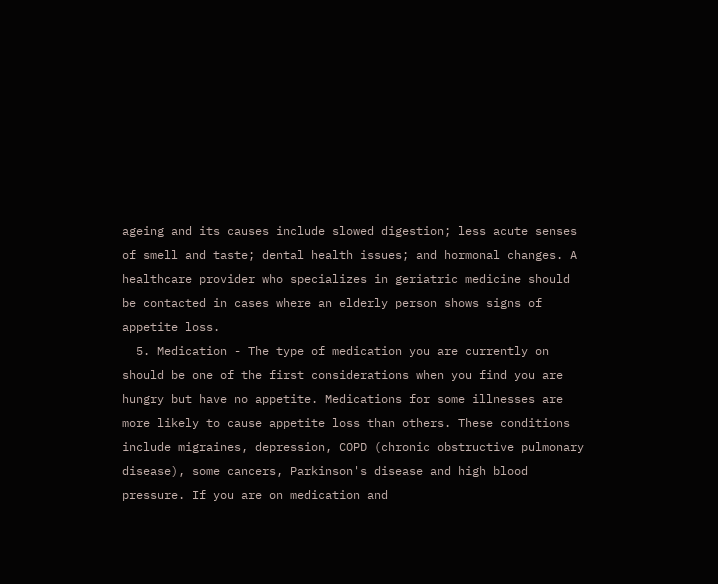ageing and its causes include slowed digestion; less acute senses of smell and taste; dental health issues; and hormonal changes. A healthcare provider who specializes in geriatric medicine should be contacted in cases where an elderly person shows signs of appetite loss.
  5. Medication - The type of medication you are currently on should be one of the first considerations when you find you are hungry but have no appetite. Medications for some illnesses are more likely to cause appetite loss than others. These conditions include migraines, depression, COPD (chronic obstructive pulmonary disease), some cancers, Parkinson's disease and high blood pressure. If you are on medication and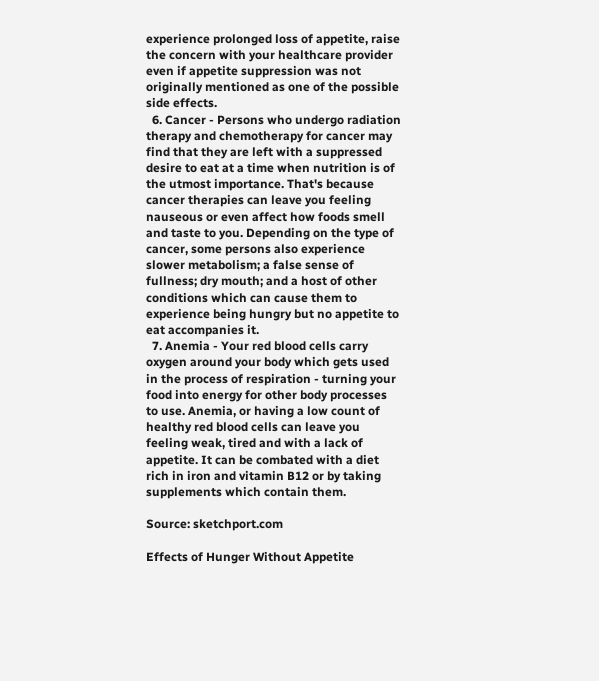experience prolonged loss of appetite, raise the concern with your healthcare provider even if appetite suppression was not originally mentioned as one of the possible side effects.
  6. Cancer - Persons who undergo radiation therapy and chemotherapy for cancer may find that they are left with a suppressed desire to eat at a time when nutrition is of the utmost importance. That's because cancer therapies can leave you feeling nauseous or even affect how foods smell and taste to you. Depending on the type of cancer, some persons also experience slower metabolism; a false sense of fullness; dry mouth; and a host of other conditions which can cause them to experience being hungry but no appetite to eat accompanies it.
  7. Anemia - Your red blood cells carry oxygen around your body which gets used in the process of respiration - turning your food into energy for other body processes to use. Anemia, or having a low count of healthy red blood cells can leave you feeling weak, tired and with a lack of appetite. It can be combated with a diet rich in iron and vitamin B12 or by taking supplements which contain them.

Source: sketchport.com

Effects of Hunger Without Appetite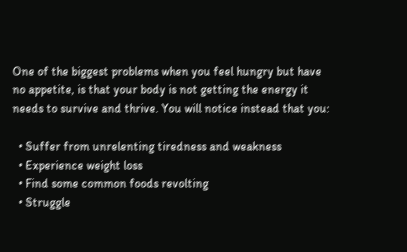One of the biggest problems when you feel hungry but have no appetite, is that your body is not getting the energy it needs to survive and thrive. You will notice instead that you:

  • Suffer from unrelenting tiredness and weakness
  • Experience weight loss
  • Find some common foods revolting
  • Struggle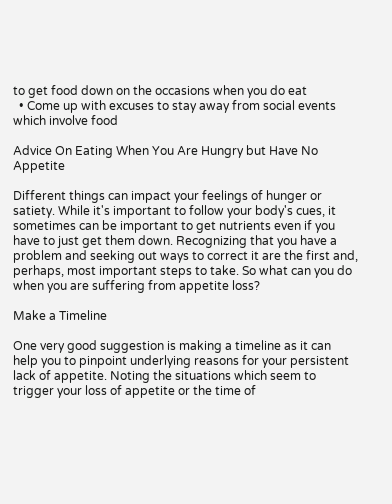to get food down on the occasions when you do eat
  • Come up with excuses to stay away from social events which involve food

Advice On Eating When You Are Hungry but Have No Appetite

Different things can impact your feelings of hunger or satiety. While it's important to follow your body's cues, it sometimes can be important to get nutrients even if you have to just get them down. Recognizing that you have a problem and seeking out ways to correct it are the first and, perhaps, most important steps to take. So what can you do when you are suffering from appetite loss?

Make a Timeline

One very good suggestion is making a timeline as it can help you to pinpoint underlying reasons for your persistent lack of appetite. Noting the situations which seem to trigger your loss of appetite or the time of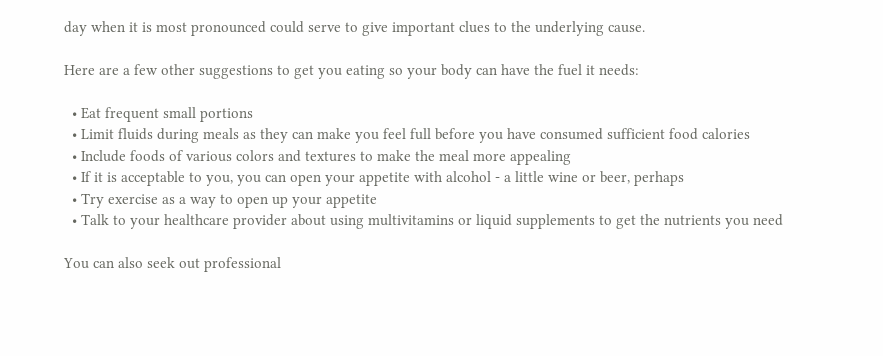day when it is most pronounced could serve to give important clues to the underlying cause.

Here are a few other suggestions to get you eating so your body can have the fuel it needs:

  • Eat frequent small portions
  • Limit fluids during meals as they can make you feel full before you have consumed sufficient food calories
  • Include foods of various colors and textures to make the meal more appealing
  • If it is acceptable to you, you can open your appetite with alcohol - a little wine or beer, perhaps
  • Try exercise as a way to open up your appetite
  • Talk to your healthcare provider about using multivitamins or liquid supplements to get the nutrients you need

You can also seek out professional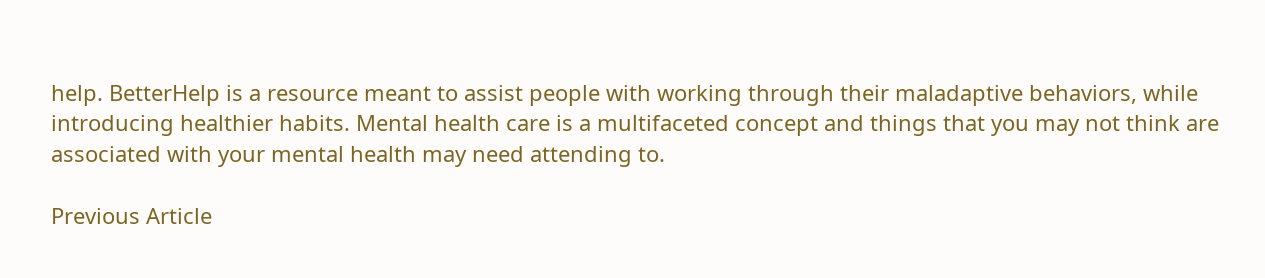help. BetterHelp is a resource meant to assist people with working through their maladaptive behaviors, while introducing healthier habits. Mental health care is a multifaceted concept and things that you may not think are associated with your mental health may need attending to.

Previous Article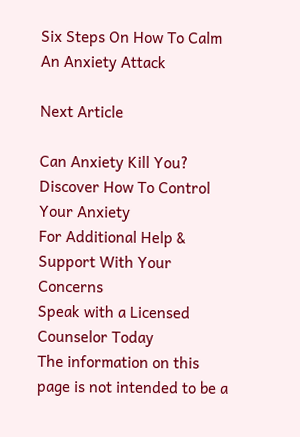Six Steps On How To Calm An Anxiety Attack

Next Article

Can Anxiety Kill You? Discover How To Control Your Anxiety
For Additional Help & Support With Your Concerns
Speak with a Licensed Counselor Today
The information on this page is not intended to be a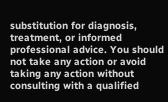substitution for diagnosis, treatment, or informed professional advice. You should not take any action or avoid taking any action without consulting with a qualified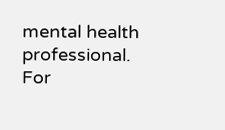mental health professional. For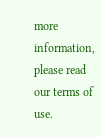more information, please read our terms of use.